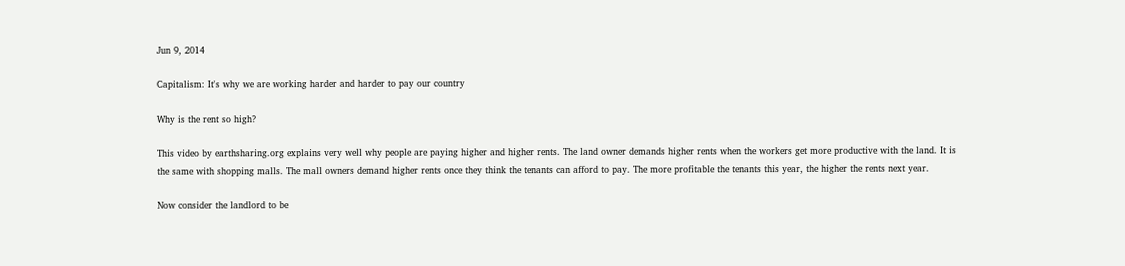Jun 9, 2014

Capitalism: It's why we are working harder and harder to pay our country

Why is the rent so high?

This video by earthsharing.org explains very well why people are paying higher and higher rents. The land owner demands higher rents when the workers get more productive with the land. It is the same with shopping malls. The mall owners demand higher rents once they think the tenants can afford to pay. The more profitable the tenants this year, the higher the rents next year.

Now consider the landlord to be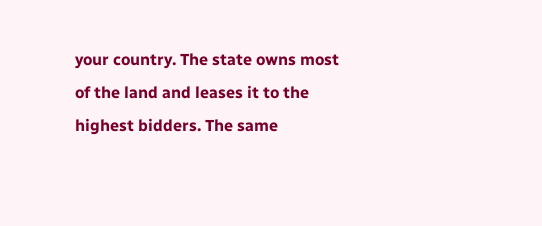your country. The state owns most of the land and leases it to the highest bidders. The same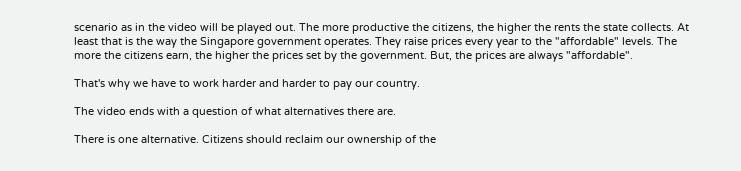scenario as in the video will be played out. The more productive the citizens, the higher the rents the state collects. At least that is the way the Singapore government operates. They raise prices every year to the "affordable" levels. The more the citizens earn, the higher the prices set by the government. But, the prices are always "affordable".

That's why we have to work harder and harder to pay our country.

The video ends with a question of what alternatives there are.

There is one alternative. Citizens should reclaim our ownership of the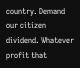country. Demand our citizen dividend. Whatever profit that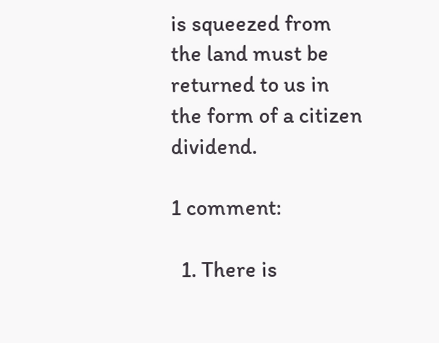is squeezed from the land must be returned to us in the form of a citizen dividend.

1 comment:

  1. There is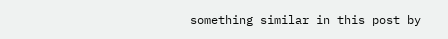something similar in this post by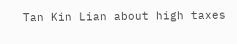Tan Kin Lian about high taxes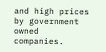and high prices by government owned companies.